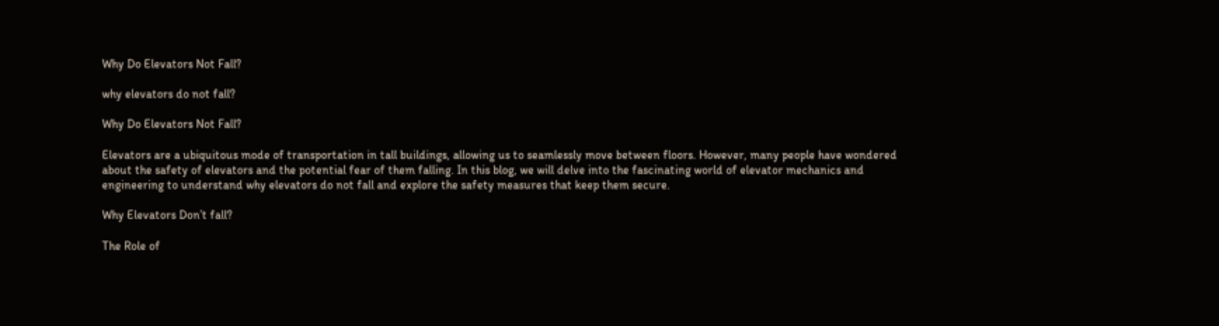Why Do Elevators Not Fall?

why elevators do not fall?

Why Do Elevators Not Fall?

Elevators are a ubiquitous mode of transportation in tall buildings, allowing us to seamlessly move between floors. However, many people have wondered about the safety of elevators and the potential fear of them falling. In this blog, we will delve into the fascinating world of elevator mechanics and engineering to understand why elevators do not fall and explore the safety measures that keep them secure.

Why Elevators Don’t fall?

The Role of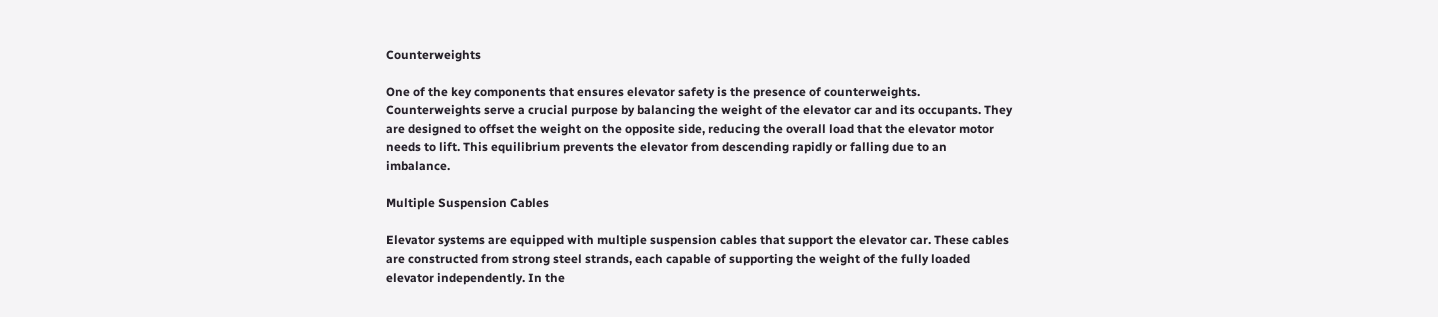Counterweights

One of the key components that ensures elevator safety is the presence of counterweights. Counterweights serve a crucial purpose by balancing the weight of the elevator car and its occupants. They are designed to offset the weight on the opposite side, reducing the overall load that the elevator motor needs to lift. This equilibrium prevents the elevator from descending rapidly or falling due to an imbalance.

Multiple Suspension Cables

Elevator systems are equipped with multiple suspension cables that support the elevator car. These cables are constructed from strong steel strands, each capable of supporting the weight of the fully loaded elevator independently. In the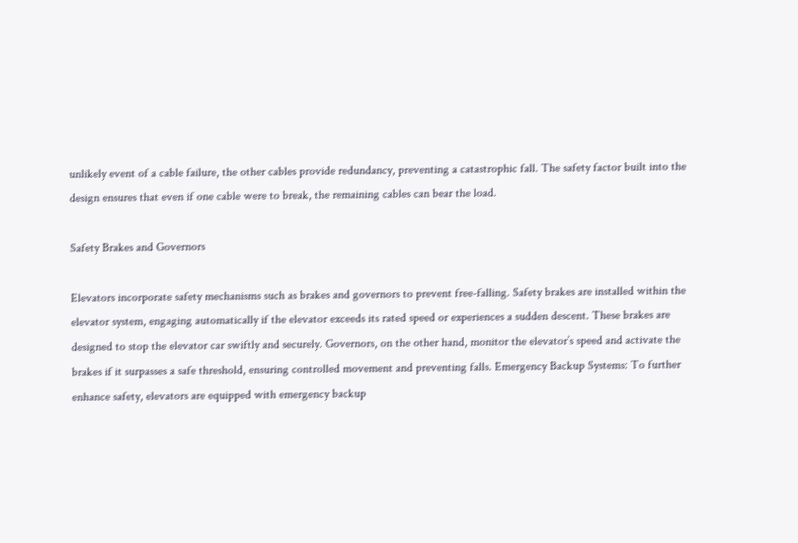unlikely event of a cable failure, the other cables provide redundancy, preventing a catastrophic fall. The safety factor built into the design ensures that even if one cable were to break, the remaining cables can bear the load.

Safety Brakes and Governors

Elevators incorporate safety mechanisms such as brakes and governors to prevent free-falling. Safety brakes are installed within the elevator system, engaging automatically if the elevator exceeds its rated speed or experiences a sudden descent. These brakes are designed to stop the elevator car swiftly and securely. Governors, on the other hand, monitor the elevator’s speed and activate the brakes if it surpasses a safe threshold, ensuring controlled movement and preventing falls. Emergency Backup Systems: To further enhance safety, elevators are equipped with emergency backup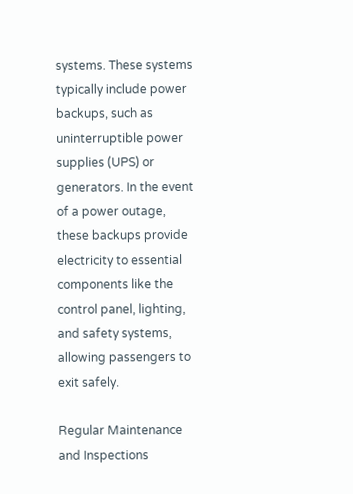systems. These systems typically include power backups, such as uninterruptible power supplies (UPS) or generators. In the event of a power outage, these backups provide electricity to essential components like the control panel, lighting, and safety systems, allowing passengers to exit safely.

Regular Maintenance and Inspections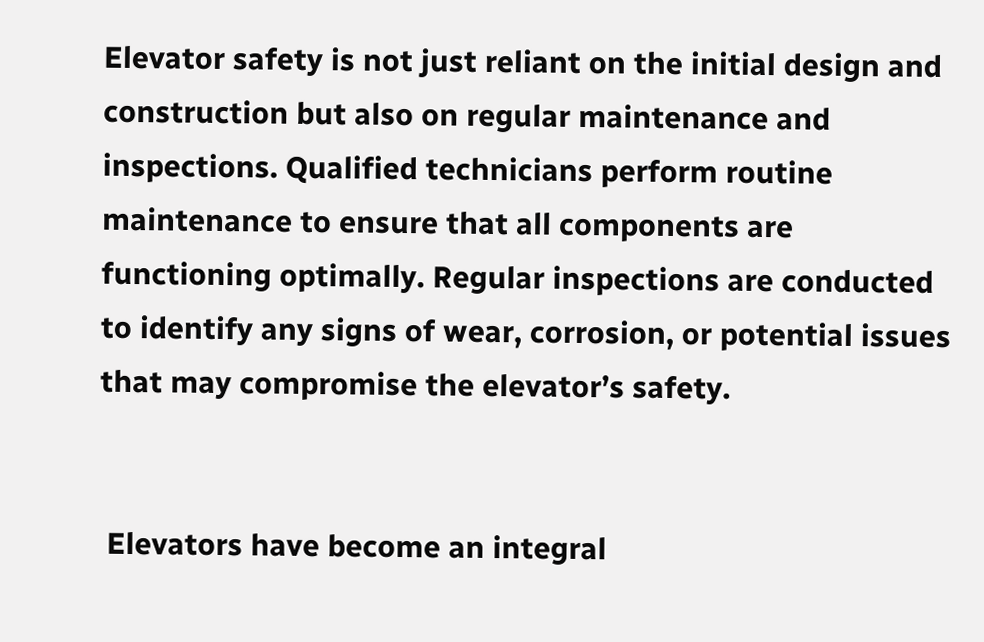Elevator safety is not just reliant on the initial design and construction but also on regular maintenance and inspections. Qualified technicians perform routine maintenance to ensure that all components are functioning optimally. Regular inspections are conducted to identify any signs of wear, corrosion, or potential issues that may compromise the elevator’s safety.


 Elevators have become an integral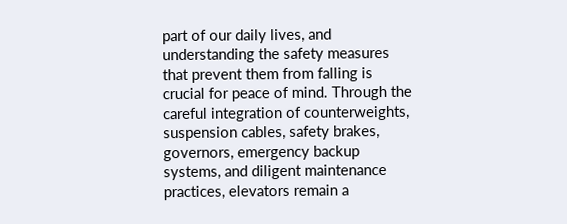part of our daily lives, and understanding the safety measures that prevent them from falling is crucial for peace of mind. Through the careful integration of counterweights, suspension cables, safety brakes, governors, emergency backup systems, and diligent maintenance practices, elevators remain a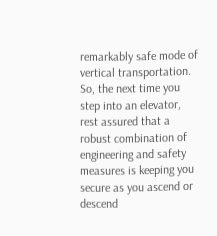remarkably safe mode of vertical transportation. So, the next time you step into an elevator, rest assured that a robust combination of engineering and safety measures is keeping you secure as you ascend or descend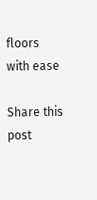floors with ease

Share this post